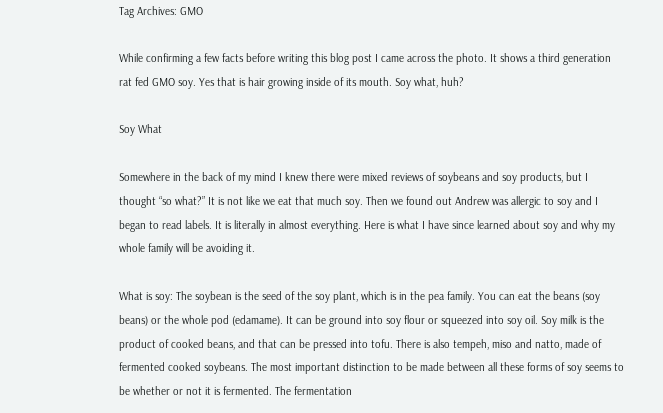Tag Archives: GMO

While confirming a few facts before writing this blog post I came across the photo. It shows a third generation rat fed GMO soy. Yes that is hair growing inside of its mouth. Soy what, huh?

Soy What

Somewhere in the back of my mind I knew there were mixed reviews of soybeans and soy products, but I thought “so what?” It is not like we eat that much soy. Then we found out Andrew was allergic to soy and I began to read labels. It is literally in almost everything. Here is what I have since learned about soy and why my whole family will be avoiding it.

What is soy: The soybean is the seed of the soy plant, which is in the pea family. You can eat the beans (soy beans) or the whole pod (edamame). It can be ground into soy flour or squeezed into soy oil. Soy milk is the product of cooked beans, and that can be pressed into tofu. There is also tempeh, miso and natto, made of fermented cooked soybeans. The most important distinction to be made between all these forms of soy seems to be whether or not it is fermented. The fermentation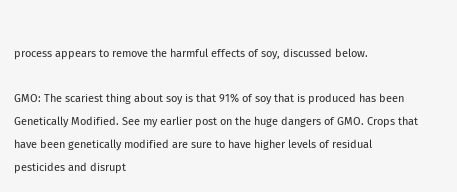process appears to remove the harmful effects of soy, discussed below.

GMO: The scariest thing about soy is that 91% of soy that is produced has been Genetically Modified. See my earlier post on the huge dangers of GMO. Crops that have been genetically modified are sure to have higher levels of residual pesticides and disrupt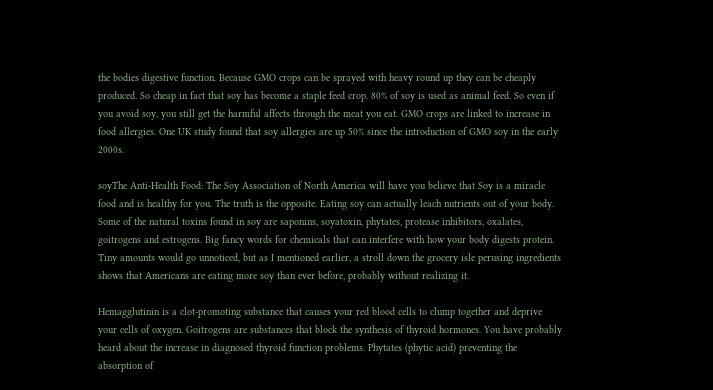the bodies digestive function. Because GMO crops can be sprayed with heavy round up they can be cheaply produced. So cheap in fact that soy has become a staple feed crop. 80% of soy is used as animal feed. So even if you avoid soy, you still get the harmful affects through the meat you eat. GMO crops are linked to increase in food allergies. One UK study found that soy allergies are up 50% since the introduction of GMO soy in the early 2000s.

soyThe Anti-Health Food: The Soy Association of North America will have you believe that Soy is a miracle food and is healthy for you. The truth is the opposite. Eating soy can actually leach nutrients out of your body. Some of the natural toxins found in soy are saponins, soyatoxin, phytates, protease inhibitors, oxalates, goitrogens and estrogens. Big fancy words for chemicals that can interfere with how your body digests protein. Tiny amounts would go unnoticed, but as I mentioned earlier, a stroll down the grocery isle perusing ingredients shows that Americans are eating more soy than ever before, probably without realizing it.

Hemagglutinin is a clot-promoting substance that causes your red blood cells to clump together and deprive your cells of oxygen. Goitrogens are substances that block the synthesis of thyroid hormones. You have probably heard about the increase in diagnosed thyroid function problems. Phytates (phytic acid) preventing the absorption of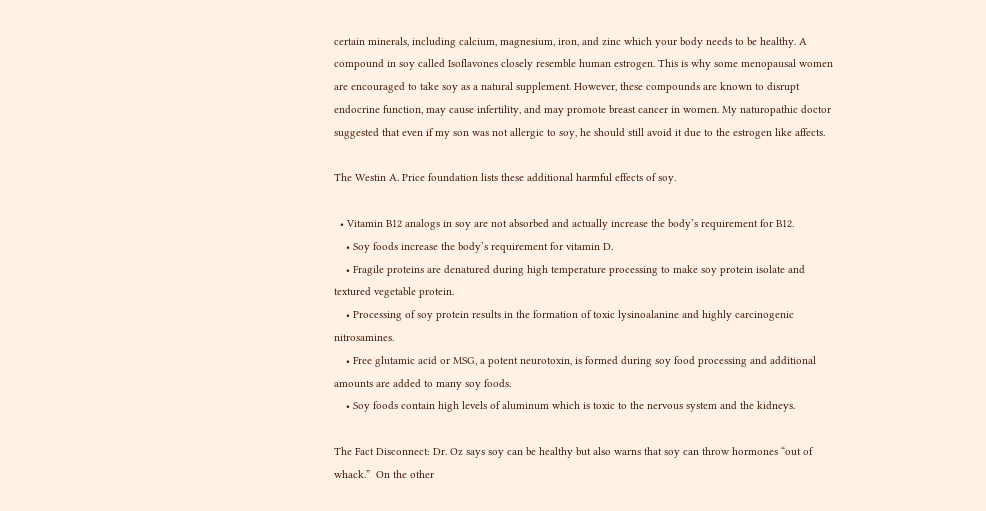certain minerals, including calcium, magnesium, iron, and zinc which your body needs to be healthy. A compound in soy called Isoflavones closely resemble human estrogen. This is why some menopausal women are encouraged to take soy as a natural supplement. However, these compounds are known to disrupt endocrine function, may cause infertility, and may promote breast cancer in women. My naturopathic doctor suggested that even if my son was not allergic to soy, he should still avoid it due to the estrogen like affects.

The Westin A. Price foundation lists these additional harmful effects of soy.

  • Vitamin B12 analogs in soy are not absorbed and actually increase the body’s requirement for B12.
    • Soy foods increase the body’s requirement for vitamin D.
    • Fragile proteins are denatured during high temperature processing to make soy protein isolate and textured vegetable protein.
    • Processing of soy protein results in the formation of toxic lysinoalanine and highly carcinogenic nitrosamines.
    • Free glutamic acid or MSG, a potent neurotoxin, is formed during soy food processing and additional amounts are added to many soy foods.
    • Soy foods contain high levels of aluminum which is toxic to the nervous system and the kidneys.

The Fact Disconnect: Dr. Oz says soy can be healthy but also warns that soy can throw hormones “out of whack.”  On the other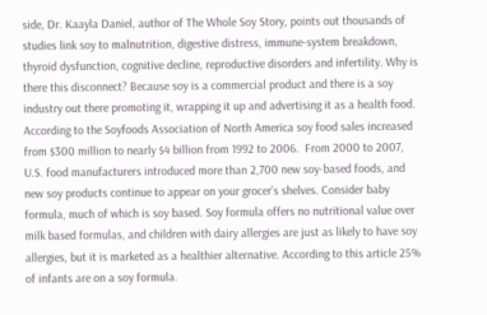side, Dr. Kaayla Daniel, author of The Whole Soy Story, points out thousands of studies link soy to malnutrition, digestive distress, immune-system breakdown, thyroid dysfunction, cognitive decline, reproductive disorders and infertility. Why is there this disconnect? Because soy is a commercial product and there is a soy industry out there promoting it, wrapping it up and advertising it as a health food. According to the Soyfoods Association of North America soy food sales increased from $300 million to nearly $4 billion from 1992 to 2006.  From 2000 to 2007, U.S. food manufacturers introduced more than 2,700 new soy-based foods, and new soy products continue to appear on your grocer’s shelves. Consider baby formula, much of which is soy based. Soy formula offers no nutritional value over milk based formulas, and children with dairy allergies are just as likely to have soy allergies, but it is marketed as a healthier alternative. According to this article 25% of infants are on a soy formula.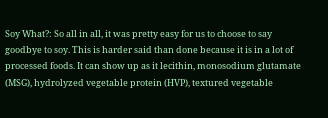Soy What?: So all in all, it was pretty easy for us to choose to say goodbye to soy. This is harder said than done because it is in a lot of processed foods. It can show up as it lecithin, monosodium glutamate (MSG), hydrolyzed vegetable protein (HVP), textured vegetable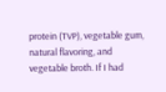protein (TVP), vegetable gum, natural flavoring, and vegetable broth. If I had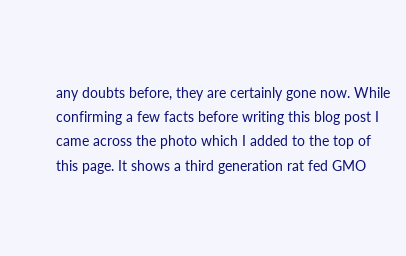any doubts before, they are certainly gone now. While confirming a few facts before writing this blog post I came across the photo which I added to the top of this page. It shows a third generation rat fed GMO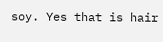soy. Yes that is hair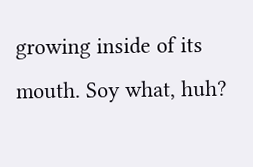growing inside of its mouth. Soy what, huh?